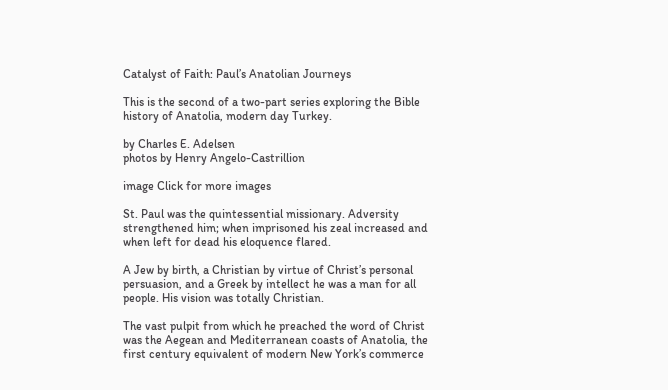Catalyst of Faith: Paul’s Anatolian Journeys

This is the second of a two-part series exploring the Bible history of Anatolia, modern day Turkey.

by Charles E. Adelsen
photos by Henry Angelo-Castrillion

image Click for more images

St. Paul was the quintessential missionary. Adversity strengthened him; when imprisoned his zeal increased and when left for dead his eloquence flared.

A Jew by birth, a Christian by virtue of Christ’s personal persuasion, and a Greek by intellect he was a man for all people. His vision was totally Christian.

The vast pulpit from which he preached the word of Christ was the Aegean and Mediterranean coasts of Anatolia, the first century equivalent of modern New York’s commerce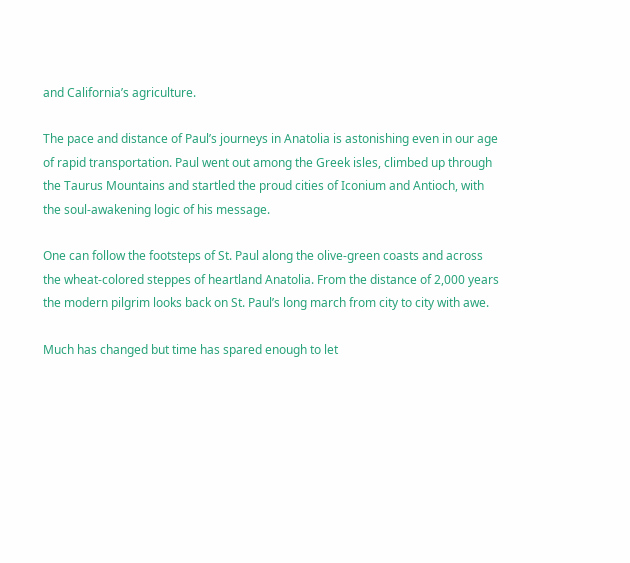and California’s agriculture.

The pace and distance of Paul’s journeys in Anatolia is astonishing even in our age of rapid transportation. Paul went out among the Greek isles, climbed up through the Taurus Mountains and startled the proud cities of Iconium and Antioch, with the soul-awakening logic of his message.

One can follow the footsteps of St. Paul along the olive-green coasts and across the wheat-colored steppes of heartland Anatolia. From the distance of 2,000 years the modern pilgrim looks back on St. Paul’s long march from city to city with awe.

Much has changed but time has spared enough to let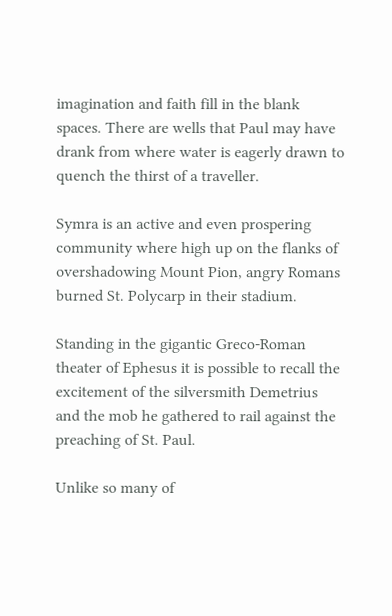imagination and faith fill in the blank spaces. There are wells that Paul may have drank from where water is eagerly drawn to quench the thirst of a traveller.

Symra is an active and even prospering community where high up on the flanks of overshadowing Mount Pion, angry Romans burned St. Polycarp in their stadium.

Standing in the gigantic Greco-Roman theater of Ephesus it is possible to recall the excitement of the silversmith Demetrius and the mob he gathered to rail against the preaching of St. Paul.

Unlike so many of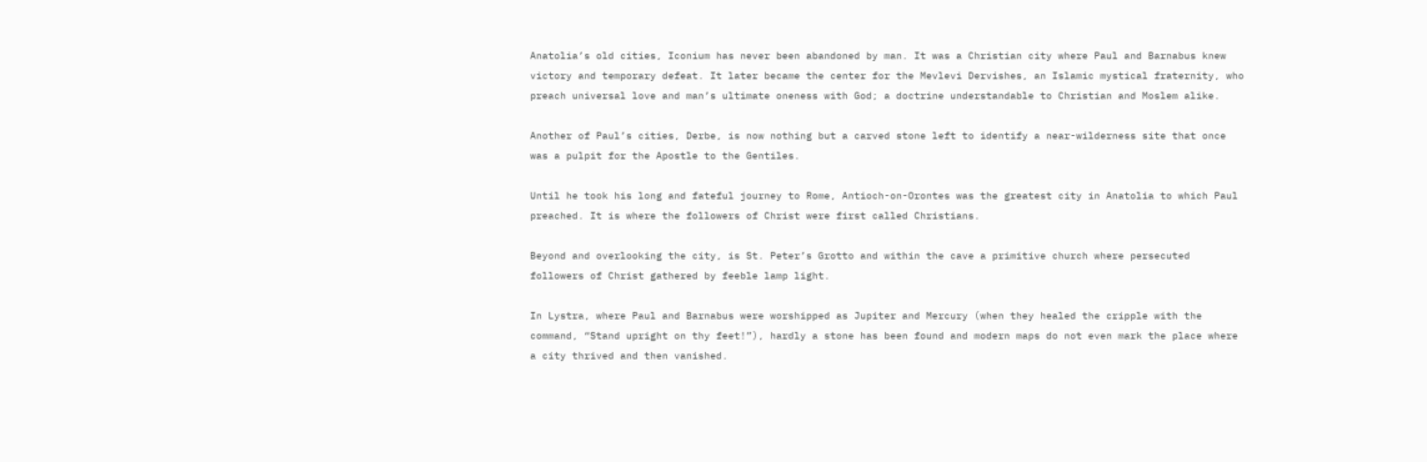Anatolia’s old cities, Iconium has never been abandoned by man. It was a Christian city where Paul and Barnabus knew victory and temporary defeat. It later became the center for the Mevlevi Dervishes, an Islamic mystical fraternity, who preach universal love and man’s ultimate oneness with God; a doctrine understandable to Christian and Moslem alike.

Another of Paul’s cities, Derbe, is now nothing but a carved stone left to identify a near-wilderness site that once was a pulpit for the Apostle to the Gentiles.

Until he took his long and fateful journey to Rome, Antioch-on-Orontes was the greatest city in Anatolia to which Paul preached. It is where the followers of Christ were first called Christians.

Beyond and overlooking the city, is St. Peter’s Grotto and within the cave a primitive church where persecuted followers of Christ gathered by feeble lamp light.

In Lystra, where Paul and Barnabus were worshipped as Jupiter and Mercury (when they healed the cripple with the command, “Stand upright on thy feet!”), hardly a stone has been found and modern maps do not even mark the place where a city thrived and then vanished.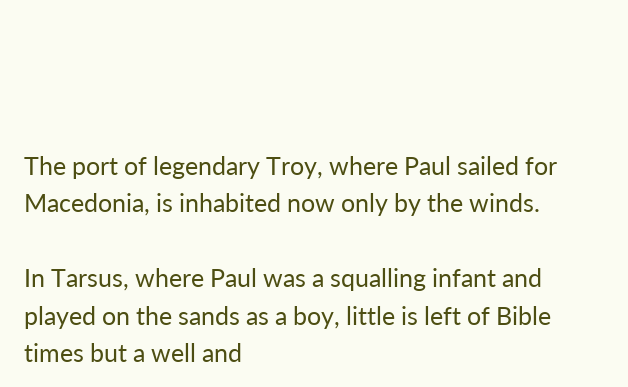The port of legendary Troy, where Paul sailed for Macedonia, is inhabited now only by the winds.

In Tarsus, where Paul was a squalling infant and played on the sands as a boy, little is left of Bible times but a well and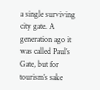a single surviving city gate. A generation ago it was called Paul’s Gate, but for tourism’s sake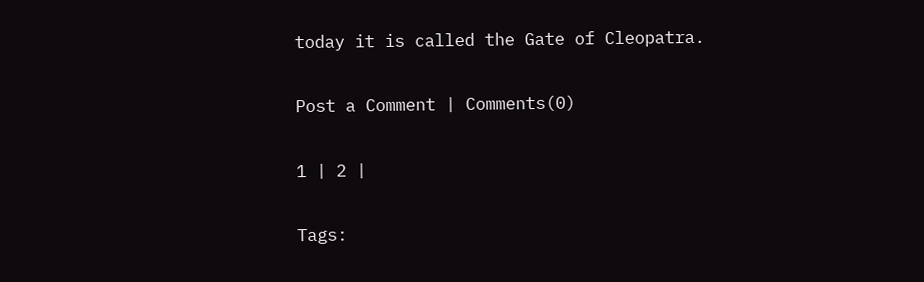today it is called the Gate of Cleopatra.

Post a Comment | Comments(0)

1 | 2 |

Tags: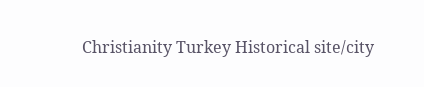Christianity Turkey Historical site/city